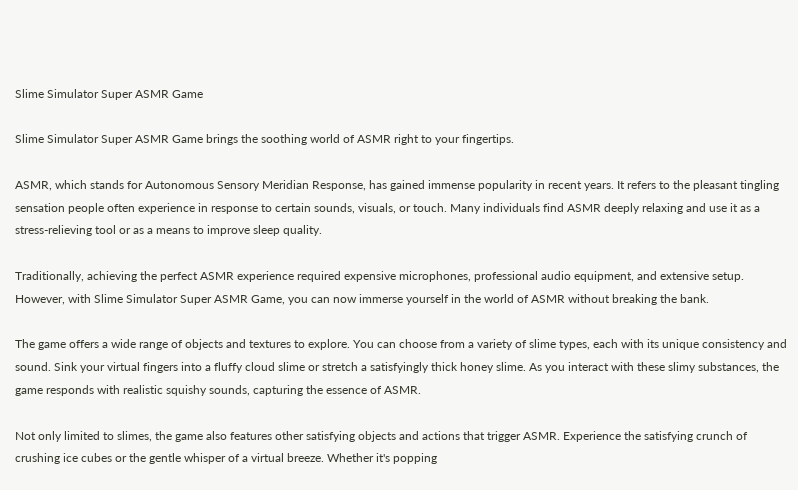Slime Simulator Super ASMR Game

Slime Simulator Super ASMR Game brings the soothing world of ASMR right to your fingertips.

ASMR, which stands for Autonomous Sensory Meridian Response, has gained immense popularity in recent years. It refers to the pleasant tingling sensation people often experience in response to certain sounds, visuals, or touch. Many individuals find ASMR deeply relaxing and use it as a stress-relieving tool or as a means to improve sleep quality.

Traditionally, achieving the perfect ASMR experience required expensive microphones, professional audio equipment, and extensive setup. However, with Slime Simulator Super ASMR Game, you can now immerse yourself in the world of ASMR without breaking the bank.

The game offers a wide range of objects and textures to explore. You can choose from a variety of slime types, each with its unique consistency and sound. Sink your virtual fingers into a fluffy cloud slime or stretch a satisfyingly thick honey slime. As you interact with these slimy substances, the game responds with realistic squishy sounds, capturing the essence of ASMR.

Not only limited to slimes, the game also features other satisfying objects and actions that trigger ASMR. Experience the satisfying crunch of crushing ice cubes or the gentle whisper of a virtual breeze. Whether it's popping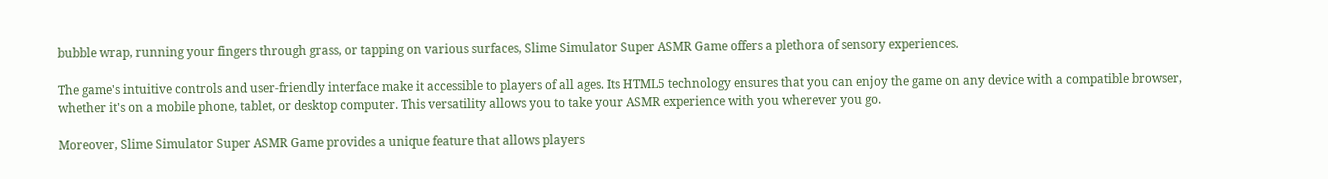bubble wrap, running your fingers through grass, or tapping on various surfaces, Slime Simulator Super ASMR Game offers a plethora of sensory experiences.

The game's intuitive controls and user-friendly interface make it accessible to players of all ages. Its HTML5 technology ensures that you can enjoy the game on any device with a compatible browser, whether it's on a mobile phone, tablet, or desktop computer. This versatility allows you to take your ASMR experience with you wherever you go.

Moreover, Slime Simulator Super ASMR Game provides a unique feature that allows players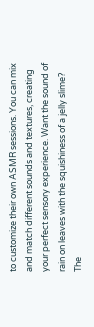to customize their own ASMR sessions. You can mix and match different sounds and textures, creating your perfect sensory experience. Want the sound of rain on leaves with the squishiness of a jelly slime? The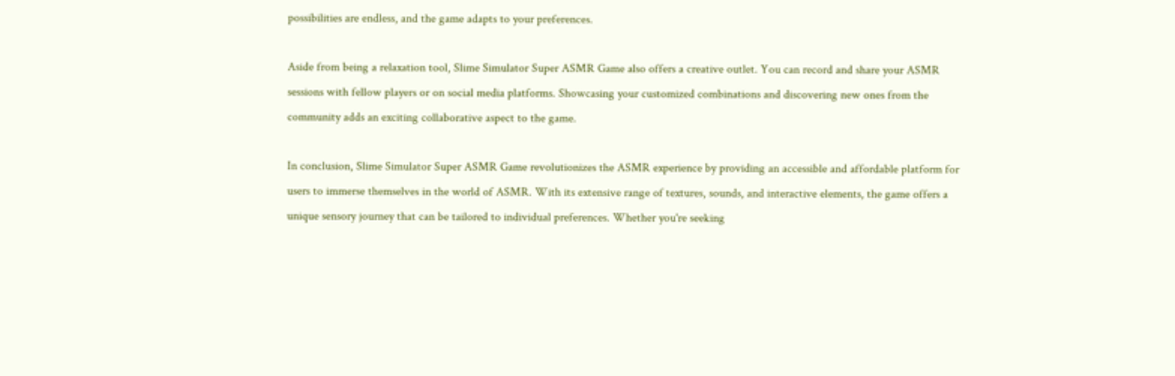possibilities are endless, and the game adapts to your preferences.

Aside from being a relaxation tool, Slime Simulator Super ASMR Game also offers a creative outlet. You can record and share your ASMR sessions with fellow players or on social media platforms. Showcasing your customized combinations and discovering new ones from the community adds an exciting collaborative aspect to the game.

In conclusion, Slime Simulator Super ASMR Game revolutionizes the ASMR experience by providing an accessible and affordable platform for users to immerse themselves in the world of ASMR. With its extensive range of textures, sounds, and interactive elements, the game offers a unique sensory journey that can be tailored to individual preferences. Whether you're seeking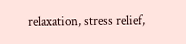relaxation, stress relief,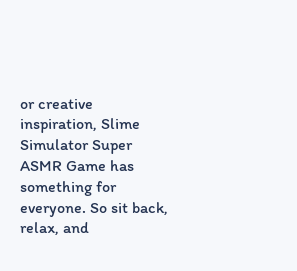or creative inspiration, Slime Simulator Super ASMR Game has something for everyone. So sit back, relax, and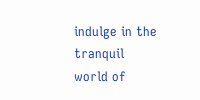indulge in the tranquil world of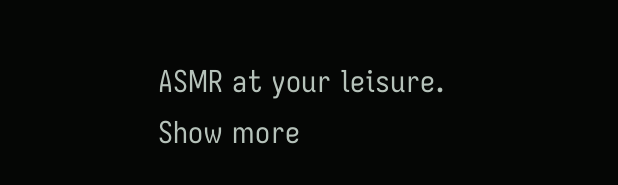ASMR at your leisure.
Show more